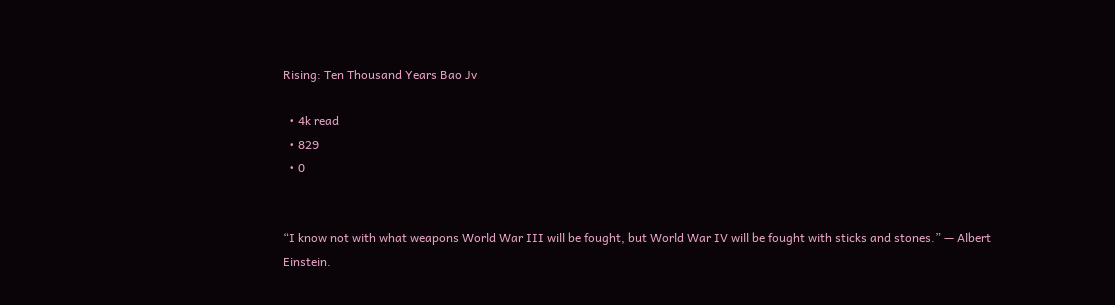Rising: Ten Thousand Years Bao Jv

  • 4k read
  • 829
  • 0


“I know not with what weapons World War III will be fought, but World War IV will be fought with sticks and stones.” — Albert Einstein.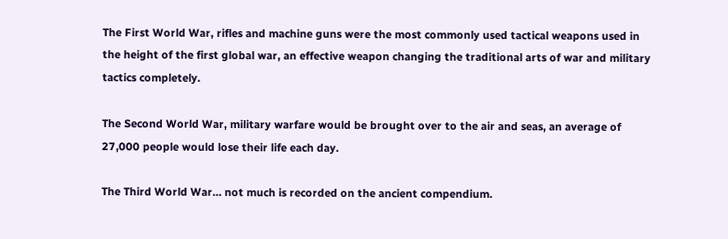The First World War, rifles and machine guns were the most commonly used tactical weapons used in the height of the first global war, an effective weapon changing the traditional arts of war and military tactics completely.

The Second World War, military warfare would be brought over to the air and seas, an average of 27,000 people would lose their life each day.

The Third World War… not much is recorded on the ancient compendium.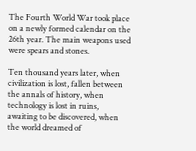The Fourth World War took place on a newly formed calendar on the 26th year. The main weapons used were spears and stones.

Ten thousand years later, when civilization is lost, fallen between the annals of history, when technology is lost in ruins, awaiting to be discovered, when the world dreamed of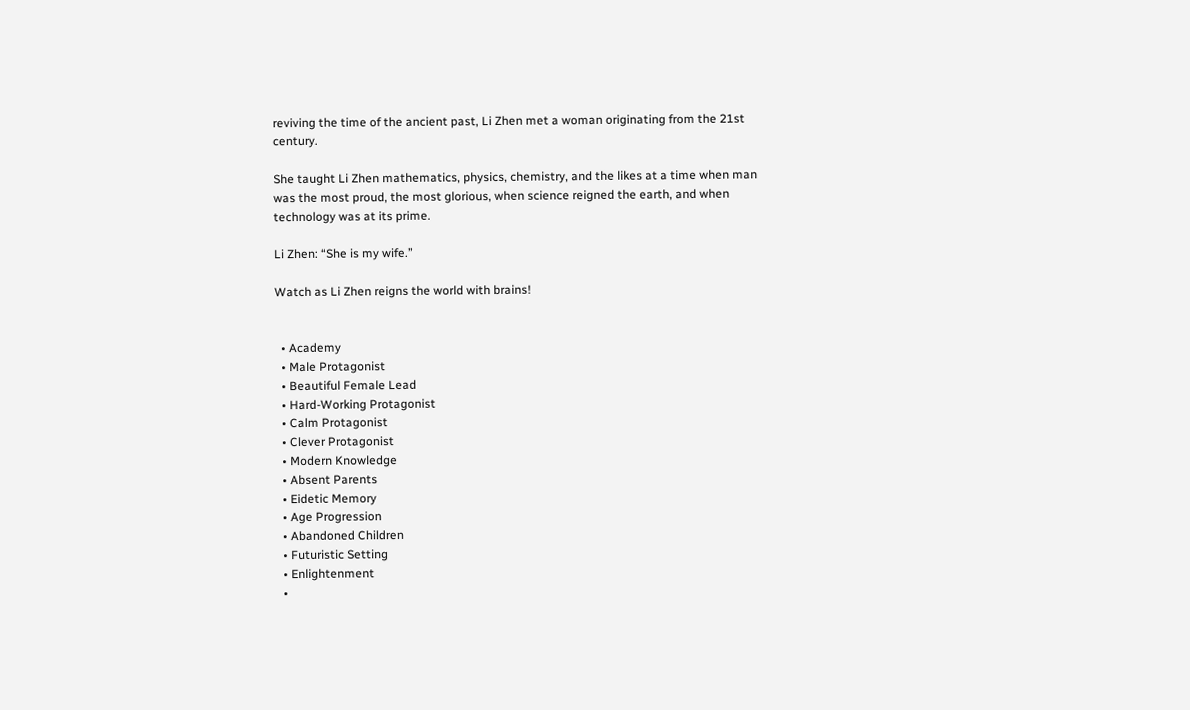reviving the time of the ancient past, Li Zhen met a woman originating from the 21st century.

She taught Li Zhen mathematics, physics, chemistry, and the likes at a time when man was the most proud, the most glorious, when science reigned the earth, and when technology was at its prime.

Li Zhen: “She is my wife.”

Watch as Li Zhen reigns the world with brains!


  • Academy
  • Male Protagonist
  • Beautiful Female Lead
  • Hard-Working Protagonist
  • Calm Protagonist
  • Clever Protagonist
  • Modern Knowledge
  • Absent Parents
  • Eidetic Memory
  • Age Progression
  • Abandoned Children
  • Futuristic Setting
  • Enlightenment
  •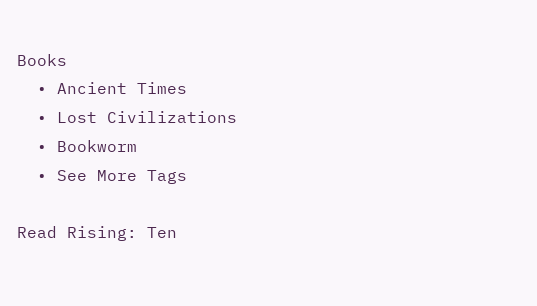Books
  • Ancient Times
  • Lost Civilizations
  • Bookworm
  • See More Tags

Read Rising: Ten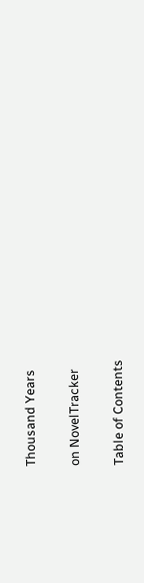Thousand Years

on NovelTracker

Table of Contents